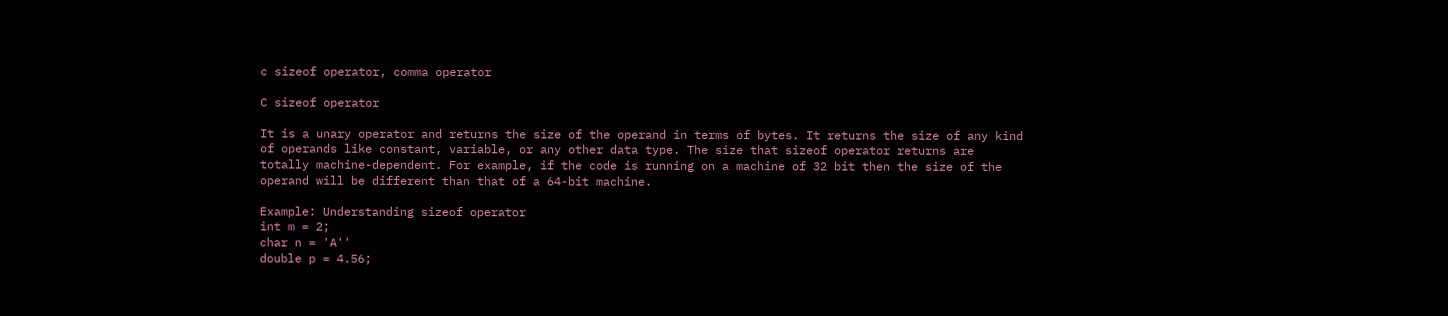c sizeof operator, comma operator

C sizeof operator

It is a unary operator and returns the size of the operand in terms of bytes. It returns the size of any kind of operands like constant, variable, or any other data type. The size that sizeof operator returns are totally machine-dependent. For example, if the code is running on a machine of 32 bit then the size of the operand will be different than that of a 64-bit machine.

Example: Understanding sizeof operator
int m = 2;
char n = 'A''
double p = 4.56;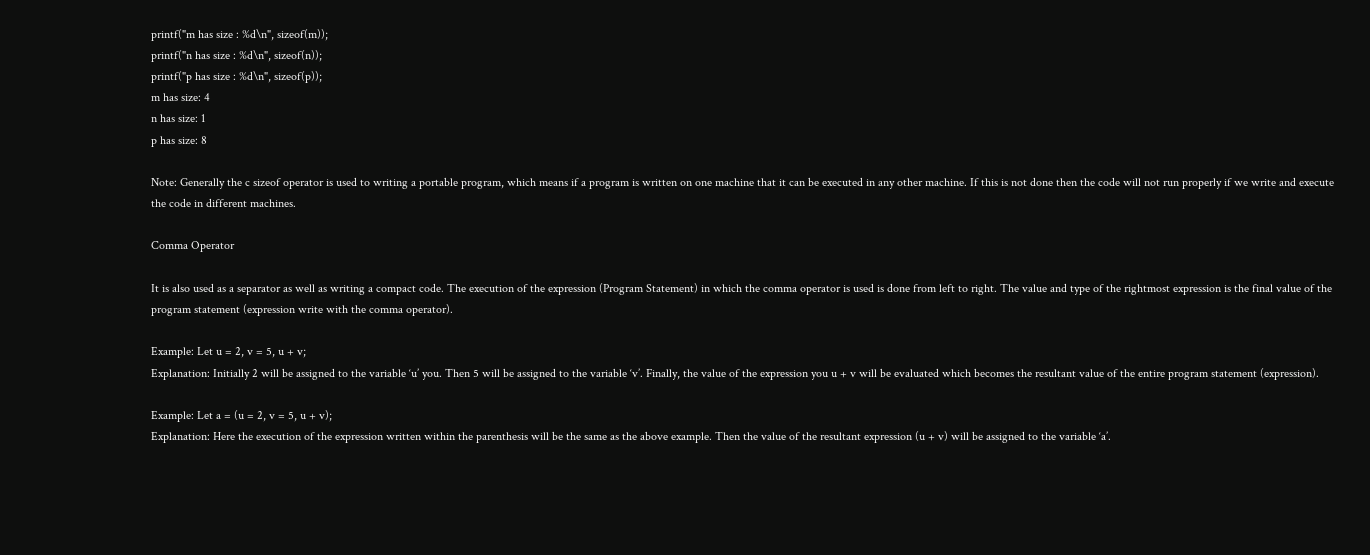printf("m has size : %d\n", sizeof(m));
printf("n has size : %d\n", sizeof(n));
printf("p has size : %d\n", sizeof(p));
m has size: 4
n has size: 1
p has size: 8

Note: Generally the c sizeof operator is used to writing a portable program, which means if a program is written on one machine that it can be executed in any other machine. If this is not done then the code will not run properly if we write and execute the code in different machines.

Comma Operator

It is also used as a separator as well as writing a compact code. The execution of the expression (Program Statement) in which the comma operator is used is done from left to right. The value and type of the rightmost expression is the final value of the program statement (expression write with the comma operator).

Example: Let u = 2, v = 5, u + v;
Explanation: Initially 2 will be assigned to the variable ‘u’ you. Then 5 will be assigned to the variable ‘v’. Finally, the value of the expression you u + v will be evaluated which becomes the resultant value of the entire program statement (expression).

Example: Let a = (u = 2, v = 5, u + v);
Explanation: Here the execution of the expression written within the parenthesis will be the same as the above example. Then the value of the resultant expression (u + v) will be assigned to the variable ‘a’.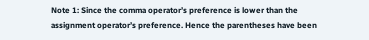Note 1: Since the comma operator’s preference is lower than the assignment operator’s preference. Hence the parentheses have been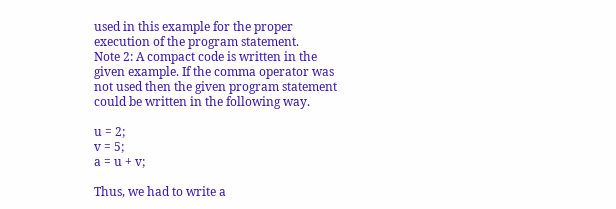used in this example for the proper execution of the program statement.
Note 2: A compact code is written in the given example. If the comma operator was not used then the given program statement could be written in the following way.

u = 2;
v = 5;
a = u + v;

Thus, we had to write a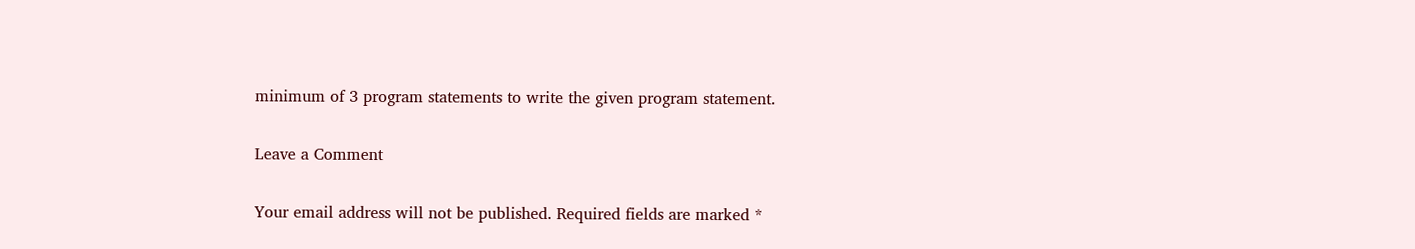minimum of 3 program statements to write the given program statement.

Leave a Comment

Your email address will not be published. Required fields are marked *